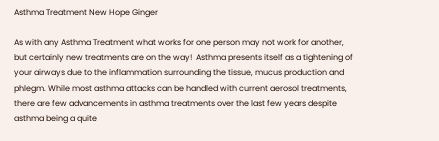Asthma Treatment New Hope Ginger

As with any Asthma Treatment what works for one person may not work for another, but certainly new treatments are on the way!  Asthma presents itself as a tightening of your airways due to the inflammation surrounding the tissue, mucus production and phlegm. While most asthma attacks can be handled with current aerosol treatments, there are few advancements in asthma treatments over the last few years despite asthma being a quite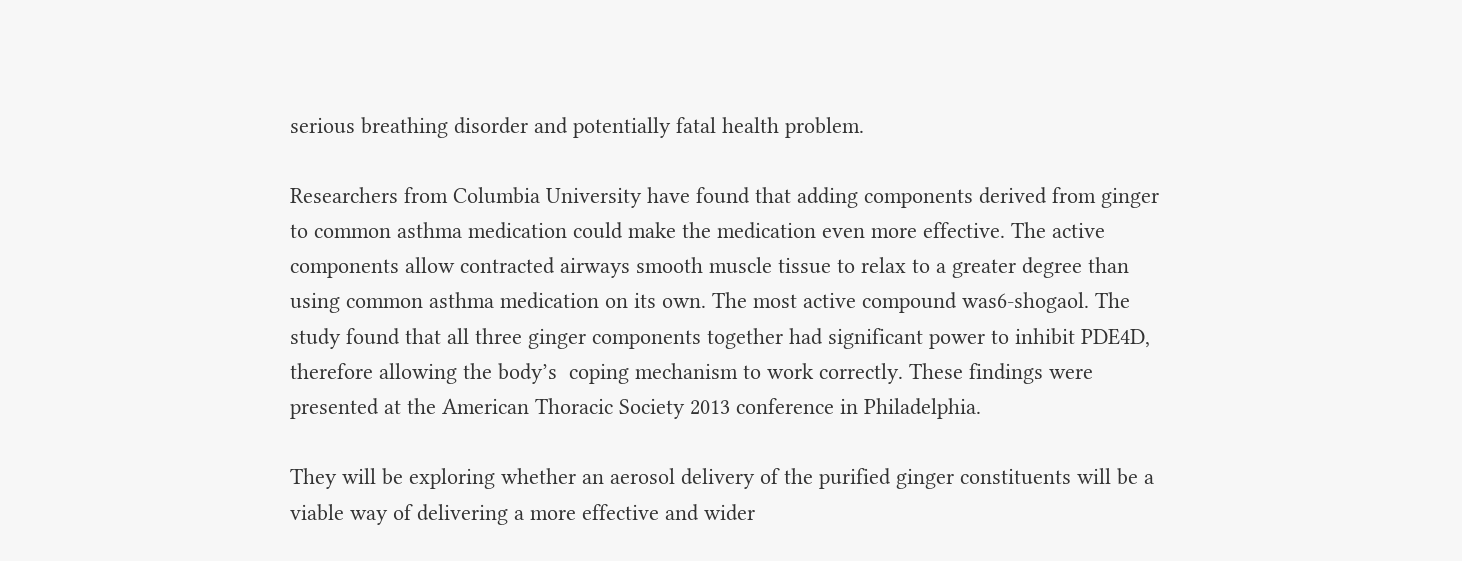serious breathing disorder and potentially fatal health problem.

Researchers from Columbia University have found that adding components derived from ginger to common asthma medication could make the medication even more effective. The active components allow contracted airways smooth muscle tissue to relax to a greater degree than using common asthma medication on its own. The most active compound was6-shogaol. The study found that all three ginger components together had significant power to inhibit PDE4D, therefore allowing the body’s  coping mechanism to work correctly. These findings were presented at the American Thoracic Society 2013 conference in Philadelphia.

They will be exploring whether an aerosol delivery of the purified ginger constituents will be a viable way of delivering a more effective and wider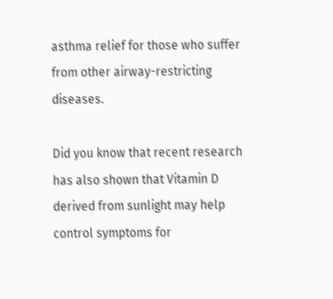asthma relief for those who suffer from other airway-restricting diseases.

Did you know that recent research has also shown that Vitamin D derived from sunlight may help control symptoms for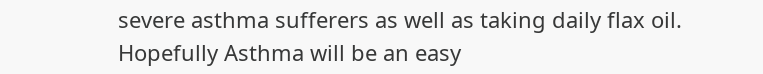severe asthma sufferers as well as taking daily flax oil. Hopefully Asthma will be an easy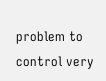problem to control very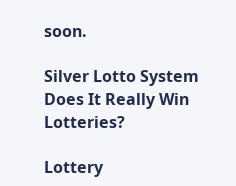soon.

Silver Lotto System Does It Really Win Lotteries?

Lottery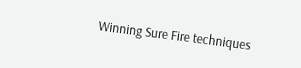Winning Sure Fire techniques